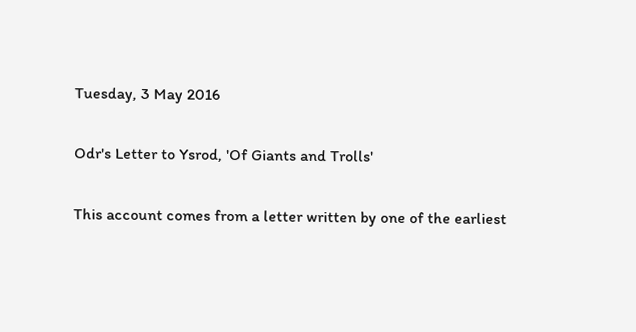Tuesday, 3 May 2016

Odr's Letter to Ysrod, 'Of Giants and Trolls'

This account comes from a letter written by one of the earliest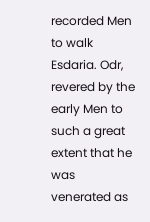recorded Men to walk Esdaria. Odr, revered by the early Men to such a great extent that he was venerated as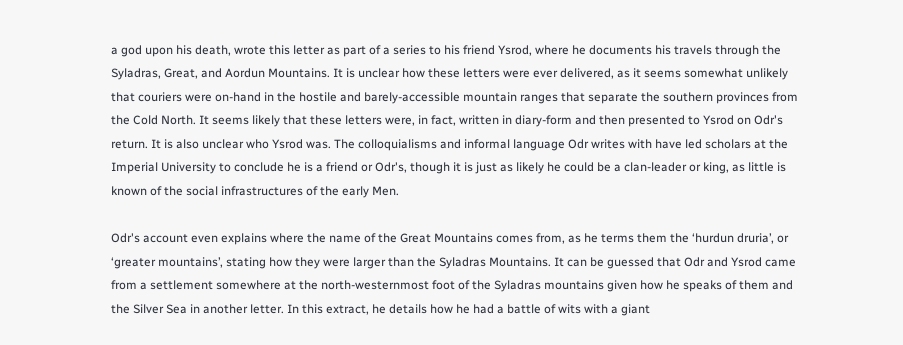a god upon his death, wrote this letter as part of a series to his friend Ysrod, where he documents his travels through the Syladras, Great, and Aordun Mountains. It is unclear how these letters were ever delivered, as it seems somewhat unlikely that couriers were on-hand in the hostile and barely-accessible mountain ranges that separate the southern provinces from the Cold North. It seems likely that these letters were, in fact, written in diary-form and then presented to Ysrod on Odr's return. It is also unclear who Ysrod was. The colloquialisms and informal language Odr writes with have led scholars at the Imperial University to conclude he is a friend or Odr's, though it is just as likely he could be a clan-leader or king, as little is known of the social infrastructures of the early Men.

Odr's account even explains where the name of the Great Mountains comes from, as he terms them the ‘hurdun druria’, or ‘greater mountains’, stating how they were larger than the Syladras Mountains. It can be guessed that Odr and Ysrod came from a settlement somewhere at the north-westernmost foot of the Syladras mountains given how he speaks of them and the Silver Sea in another letter. In this extract, he details how he had a battle of wits with a giant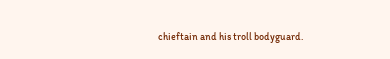chieftain and his troll bodyguard.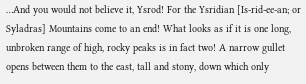…And you would not believe it, Ysrod! For the Ysridian [Is-rid-ee-an; or Syladras] Mountains come to an end! What looks as if it is one long, unbroken range of high, rocky peaks is in fact two! A narrow gullet opens between them to the east, tall and stony, down which only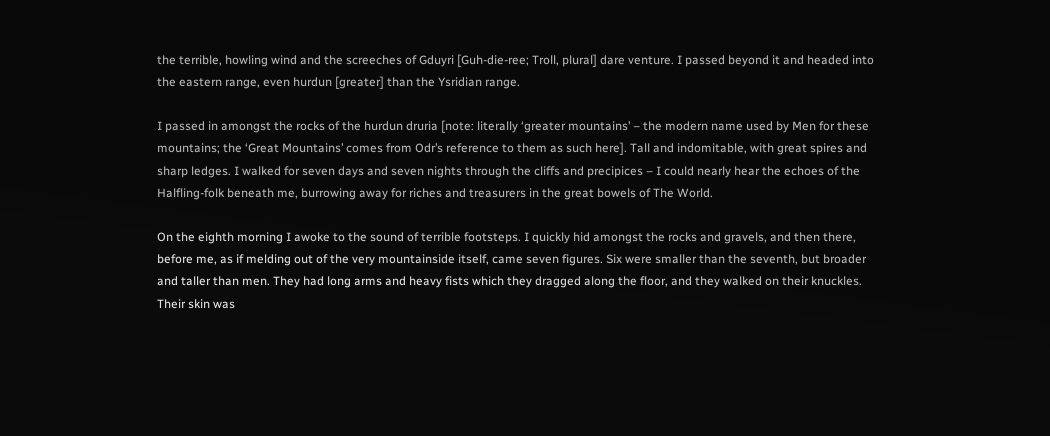the terrible, howling wind and the screeches of Gduyri [Guh-die-ree; Troll, plural] dare venture. I passed beyond it and headed into the eastern range, even hurdun [greater] than the Ysridian range.

I passed in amongst the rocks of the hurdun druria [note: literally ‘greater mountains’ – the modern name used by Men for these mountains; the ‘Great Mountains’ comes from Odr’s reference to them as such here]. Tall and indomitable, with great spires and sharp ledges. I walked for seven days and seven nights through the cliffs and precipices – I could nearly hear the echoes of the Halfling-folk beneath me, burrowing away for riches and treasurers in the great bowels of The World.

On the eighth morning I awoke to the sound of terrible footsteps. I quickly hid amongst the rocks and gravels, and then there, before me, as if melding out of the very mountainside itself, came seven figures. Six were smaller than the seventh, but broader and taller than men. They had long arms and heavy fists which they dragged along the floor, and they walked on their knuckles. Their skin was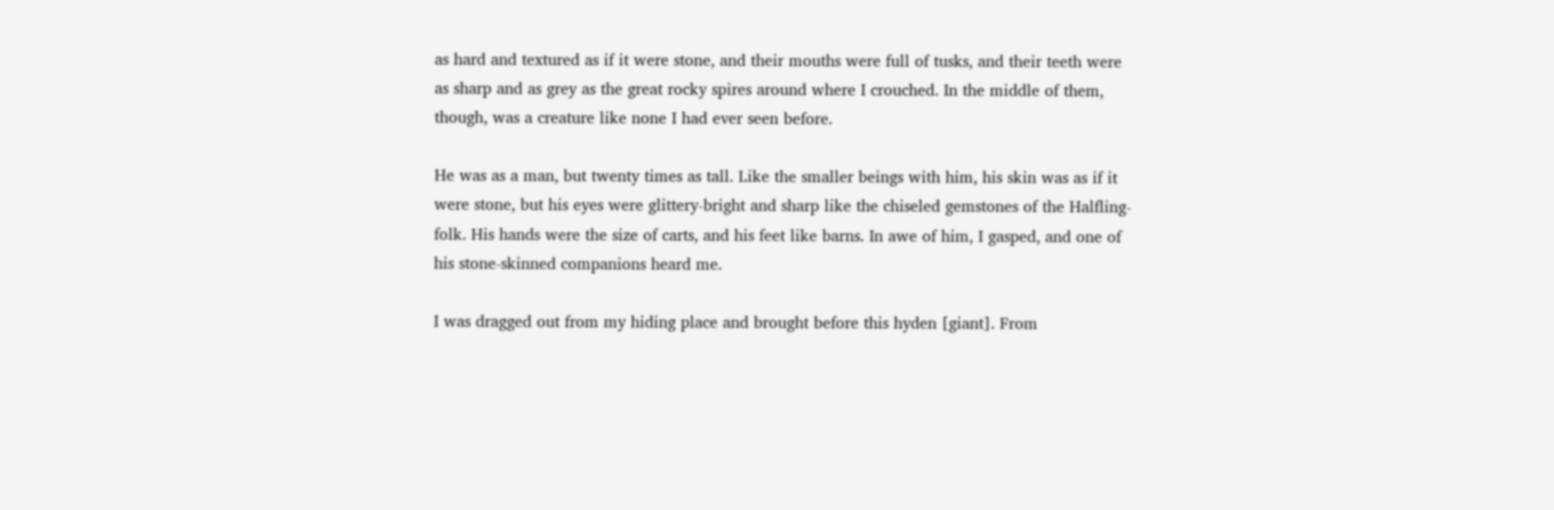as hard and textured as if it were stone, and their mouths were full of tusks, and their teeth were as sharp and as grey as the great rocky spires around where I crouched. In the middle of them, though, was a creature like none I had ever seen before.

He was as a man, but twenty times as tall. Like the smaller beings with him, his skin was as if it were stone, but his eyes were glittery-bright and sharp like the chiseled gemstones of the Halfling-folk. His hands were the size of carts, and his feet like barns. In awe of him, I gasped, and one of his stone-skinned companions heard me.

I was dragged out from my hiding place and brought before this hyden [giant]. From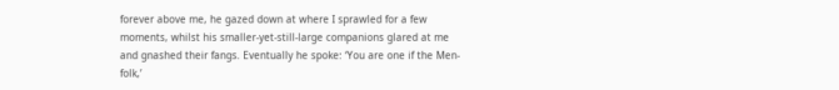forever above me, he gazed down at where I sprawled for a few moments, whilst his smaller-yet-still-large companions glared at me and gnashed their fangs. Eventually he spoke: ‘You are one if the Men-folk,’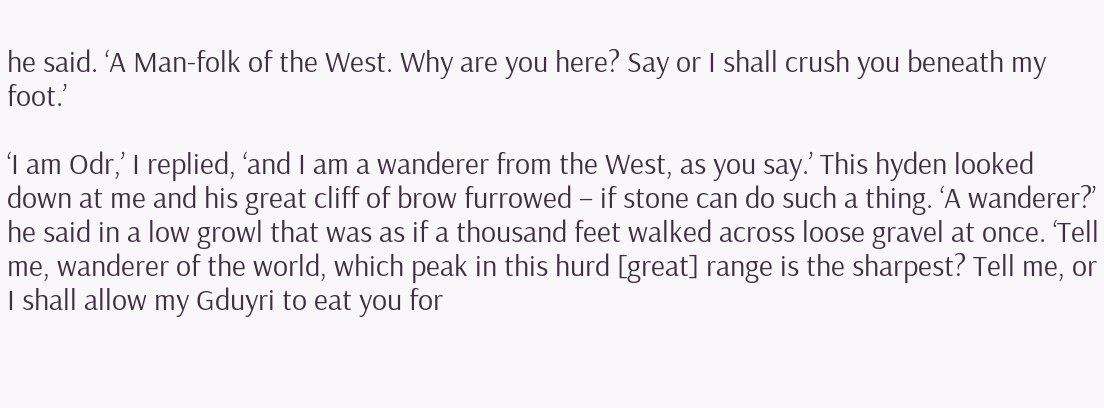he said. ‘A Man-folk of the West. Why are you here? Say or I shall crush you beneath my foot.’

‘I am Odr,’ I replied, ‘and I am a wanderer from the West, as you say.’ This hyden looked down at me and his great cliff of brow furrowed – if stone can do such a thing. ‘A wanderer?’ he said in a low growl that was as if a thousand feet walked across loose gravel at once. ‘Tell me, wanderer of the world, which peak in this hurd [great] range is the sharpest? Tell me, or I shall allow my Gduyri to eat you for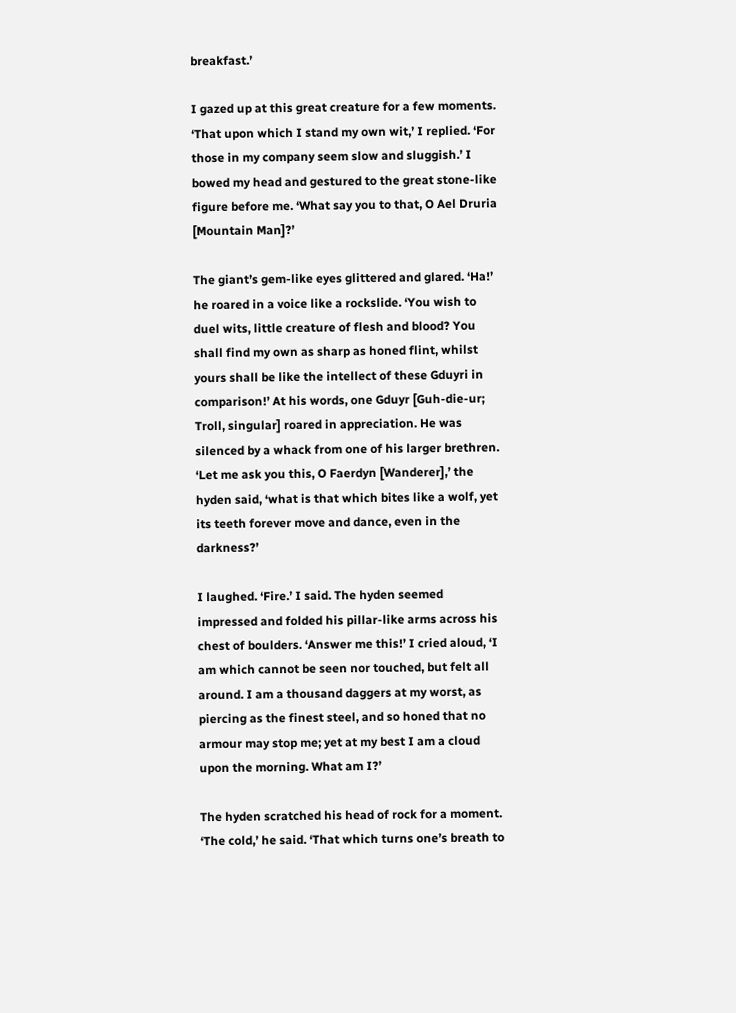breakfast.’

I gazed up at this great creature for a few moments. ‘That upon which I stand my own wit,’ I replied. ‘For those in my company seem slow and sluggish.’ I bowed my head and gestured to the great stone-like figure before me. ‘What say you to that, O Ael Druria [Mountain Man]?’

The giant’s gem-like eyes glittered and glared. ‘Ha!’ he roared in a voice like a rockslide. ‘You wish to duel wits, little creature of flesh and blood? You shall find my own as sharp as honed flint, whilst yours shall be like the intellect of these Gduyri in comparison!’ At his words, one Gduyr [Guh-die-ur; Troll, singular] roared in appreciation. He was silenced by a whack from one of his larger brethren. ‘Let me ask you this, O Faerdyn [Wanderer],’ the hyden said, ‘what is that which bites like a wolf, yet its teeth forever move and dance, even in the darkness?’

I laughed. ‘Fire.’ I said. The hyden seemed impressed and folded his pillar-like arms across his chest of boulders. ‘Answer me this!’ I cried aloud, ‘I am which cannot be seen nor touched, but felt all around. I am a thousand daggers at my worst, as piercing as the finest steel, and so honed that no armour may stop me; yet at my best I am a cloud upon the morning. What am I?’

The hyden scratched his head of rock for a moment. ‘The cold,’ he said. ‘That which turns one’s breath to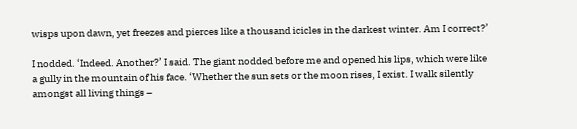wisps upon dawn, yet freezes and pierces like a thousand icicles in the darkest winter. Am I correct?’

I nodded. ‘Indeed. Another?’ I said. The giant nodded before me and opened his lips, which were like a gully in the mountain of his face. ‘Whether the sun sets or the moon rises, I exist. I walk silently amongst all living things –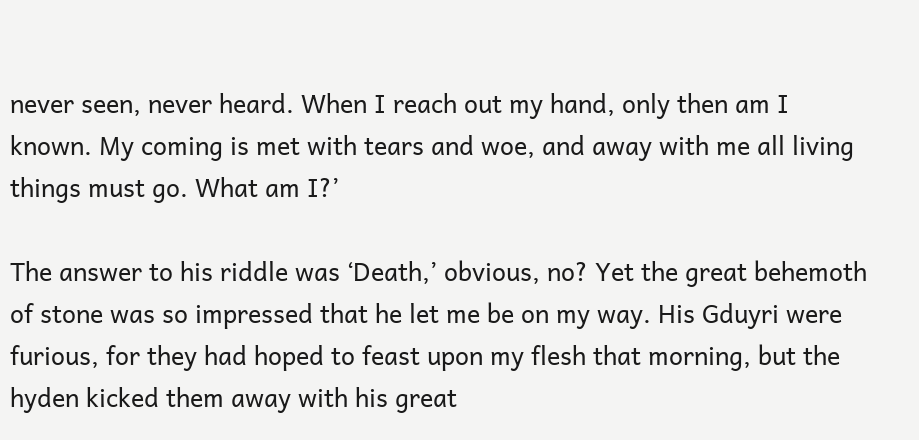never seen, never heard. When I reach out my hand, only then am I known. My coming is met with tears and woe, and away with me all living things must go. What am I?’

The answer to his riddle was ‘Death,’ obvious, no? Yet the great behemoth of stone was so impressed that he let me be on my way. His Gduyri were furious, for they had hoped to feast upon my flesh that morning, but the hyden kicked them away with his great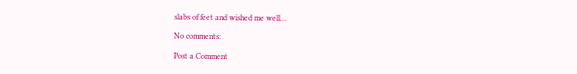slabs of feet and wished me well…

No comments:

Post a Comment